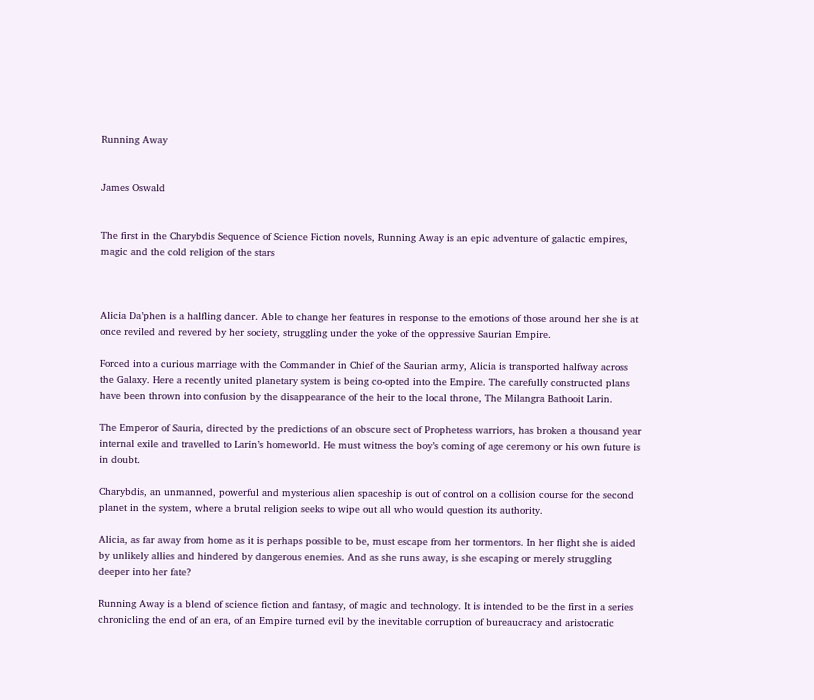Running Away


James Oswald


The first in the Charybdis Sequence of Science Fiction novels, Running Away is an epic adventure of galactic empires, magic and the cold religion of the stars



Alicia Da’phen is a halfling dancer. Able to change her features in response to the emotions of those around her she is at once reviled and revered by her society, struggling under the yoke of the oppressive Saurian Empire.

Forced into a curious marriage with the Commander in Chief of the Saurian army, Alicia is transported halfway across the Galaxy. Here a recently united planetary system is being co-opted into the Empire. The carefully constructed plans have been thrown into confusion by the disappearance of the heir to the local throne, The Milangra Bathooit Larin.

The Emperor of Sauria, directed by the predictions of an obscure sect of Prophetess warriors, has broken a thousand year internal exile and travelled to Larin’s homeworld. He must witness the boy’s coming of age ceremony or his own future is in doubt.

Charybdis, an unmanned, powerful and mysterious alien spaceship is out of control on a collision course for the second planet in the system, where a brutal religion seeks to wipe out all who would question its authority.

Alicia, as far away from home as it is perhaps possible to be, must escape from her tormentors. In her flight she is aided by unlikely allies and hindered by dangerous enemies. And as she runs away, is she escaping or merely struggling deeper into her fate?

Running Away is a blend of science fiction and fantasy, of magic and technology. It is intended to be the first in a series chronicling the end of an era, of an Empire turned evil by the inevitable corruption of bureaucracy and aristocratic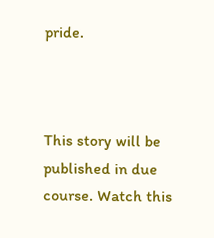pride.



This story will be published in due course. Watch this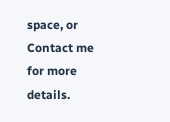space, or Contact me for more details.